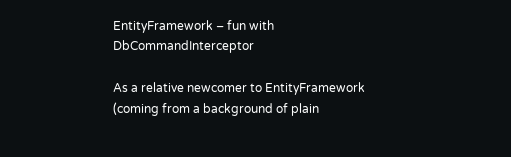EntityFramework – fun with DbCommandInterceptor

As a relative newcomer to EntityFramework (coming from a background of plain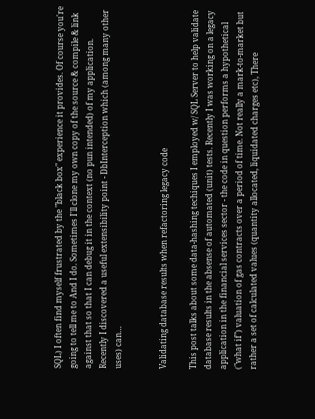SQL) I often find myself frustrated by the "black box" experience it provides. Of course you're going to tell me to And I do. Sometimes I'll clone my own copy of the source & compile & link against that so that I can debug it in the context (no pun intended) of my application. Recently I discovered a useful extensibility point - DbInterception which (among many other uses) can…


Validating database results when refactoring legacy code

This post talks about some data-hashing techiques I employed w/ SQL Server to help validate database results in the absense of automated (unit) tests. Recently I was working on a legacy application in the financial services sector - the code in question performs a hypothetical ("what if") valuation of gas contracts over a period of time. Not really a mark-to-market but rather a set of calculated values (quantity allocated, liquidated charges etc), There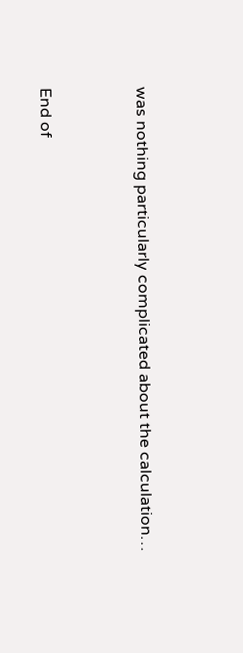was nothing particularly complicated about the calculation…


End of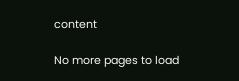content

No more pages to load